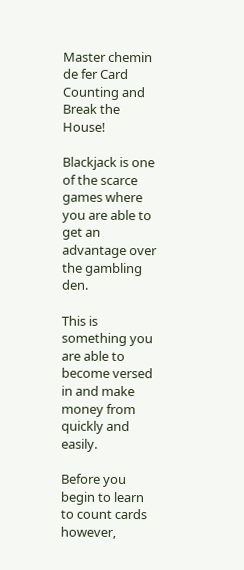Master chemin de fer Card Counting and Break the House!

Blackjack is one of the scarce games where you are able to get an advantage over the gambling den.

This is something you are able to become versed in and make money from quickly and easily.

Before you begin to learn to count cards however,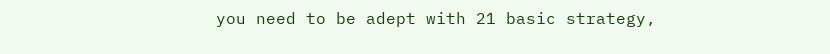you need to be adept with 21 basic strategy,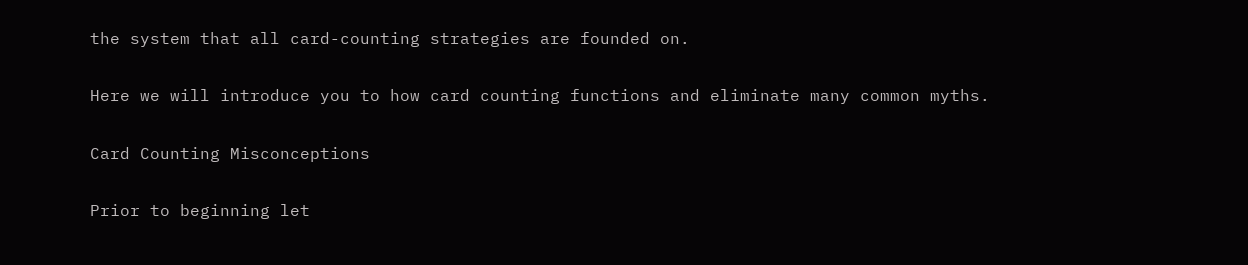the system that all card-counting strategies are founded on.

Here we will introduce you to how card counting functions and eliminate many common myths.

Card Counting Misconceptions

Prior to beginning let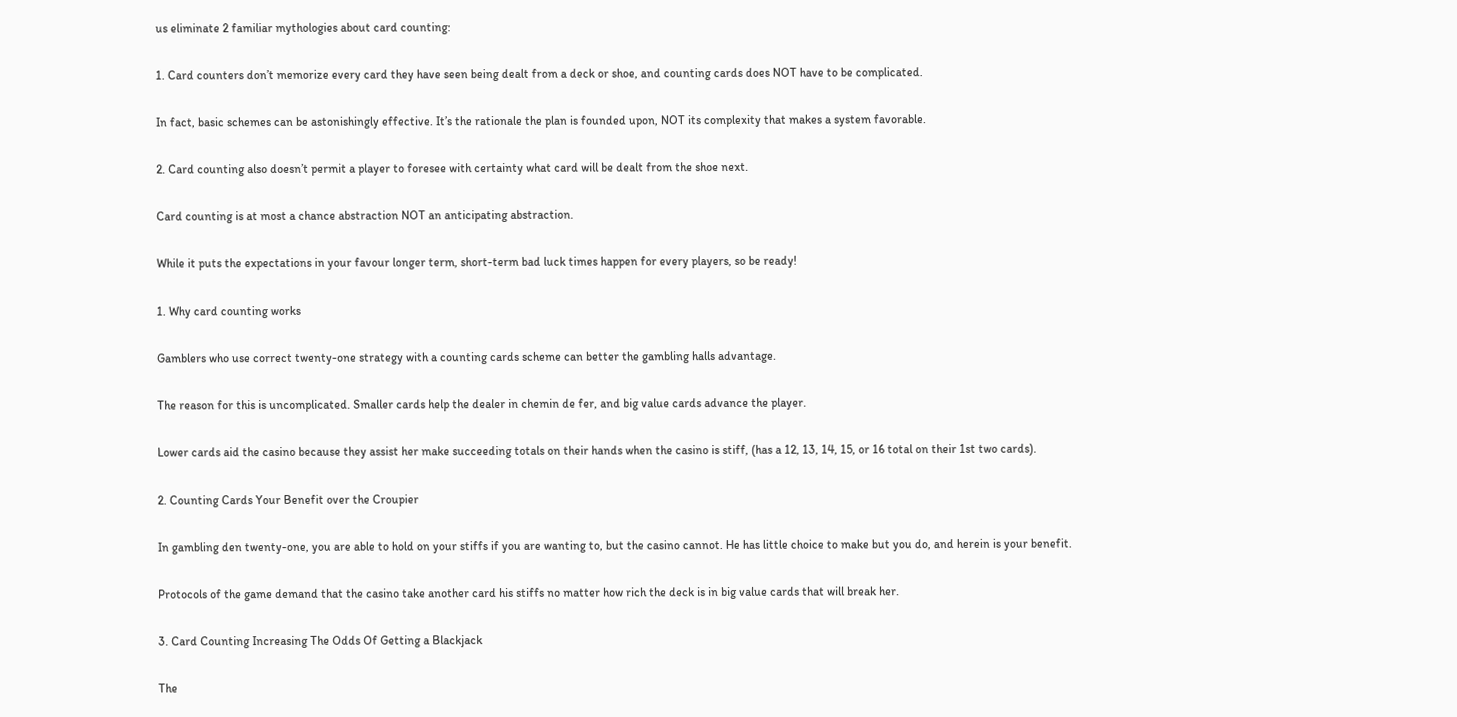us eliminate 2 familiar mythologies about card counting:

1. Card counters don’t memorize every card they have seen being dealt from a deck or shoe, and counting cards does NOT have to be complicated.

In fact, basic schemes can be astonishingly effective. It’s the rationale the plan is founded upon, NOT its complexity that makes a system favorable.

2. Card counting also doesn’t permit a player to foresee with certainty what card will be dealt from the shoe next.

Card counting is at most a chance abstraction NOT an anticipating abstraction.

While it puts the expectations in your favour longer term, short-term bad luck times happen for every players, so be ready!

1. Why card counting works

Gamblers who use correct twenty-one strategy with a counting cards scheme can better the gambling halls advantage.

The reason for this is uncomplicated. Smaller cards help the dealer in chemin de fer, and big value cards advance the player.

Lower cards aid the casino because they assist her make succeeding totals on their hands when the casino is stiff, (has a 12, 13, 14, 15, or 16 total on their 1st two cards).

2. Counting Cards Your Benefit over the Croupier

In gambling den twenty-one, you are able to hold on your stiffs if you are wanting to, but the casino cannot. He has little choice to make but you do, and herein is your benefit.

Protocols of the game demand that the casino take another card his stiffs no matter how rich the deck is in big value cards that will break her.

3. Card Counting Increasing The Odds Of Getting a Blackjack

The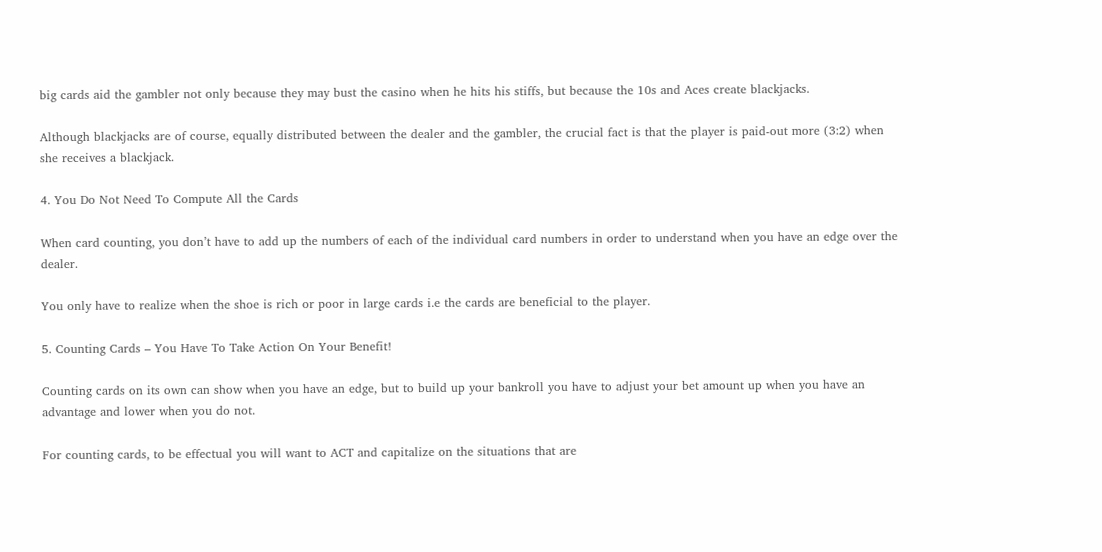big cards aid the gambler not only because they may bust the casino when he hits his stiffs, but because the 10s and Aces create blackjacks.

Although blackjacks are of course, equally distributed between the dealer and the gambler, the crucial fact is that the player is paid-out more (3:2) when she receives a blackjack.

4. You Do Not Need To Compute All the Cards

When card counting, you don’t have to add up the numbers of each of the individual card numbers in order to understand when you have an edge over the dealer.

You only have to realize when the shoe is rich or poor in large cards i.e the cards are beneficial to the player.

5. Counting Cards – You Have To Take Action On Your Benefit!

Counting cards on its own can show when you have an edge, but to build up your bankroll you have to adjust your bet amount up when you have an advantage and lower when you do not.

For counting cards, to be effectual you will want to ACT and capitalize on the situations that are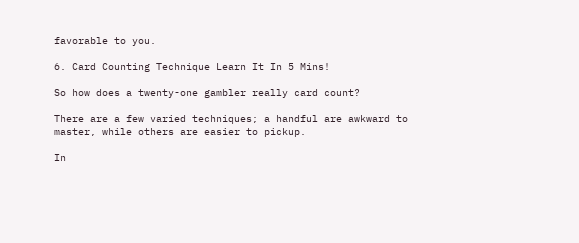favorable to you.

6. Card Counting Technique Learn It In 5 Mins!

So how does a twenty-one gambler really card count?

There are a few varied techniques; a handful are awkward to master, while others are easier to pickup.

In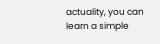actuality, you can learn a simple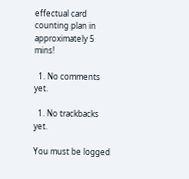effectual card counting plan in approximately 5 mins!

  1. No comments yet.

  1. No trackbacks yet.

You must be logged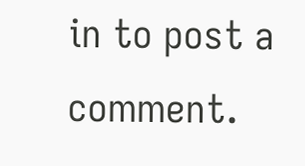in to post a comment.